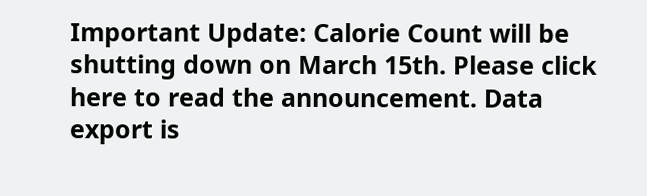Important Update: Calorie Count will be shutting down on March 15th. Please click here to read the announcement. Data export is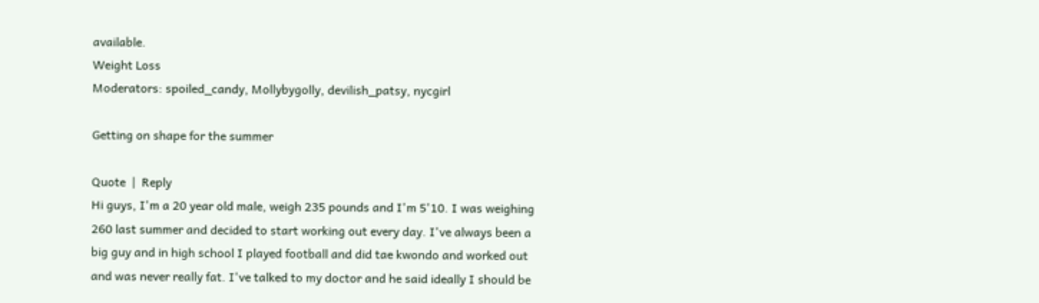available.
Weight Loss
Moderators: spoiled_candy, Mollybygolly, devilish_patsy, nycgirl

Getting on shape for the summer

Quote  |  Reply
Hi guys, I'm a 20 year old male, weigh 235 pounds and I'm 5'10. I was weighing 260 last summer and decided to start working out every day. I've always been a big guy and in high school I played football and did tae kwondo and worked out and was never really fat. I've talked to my doctor and he said ideally I should be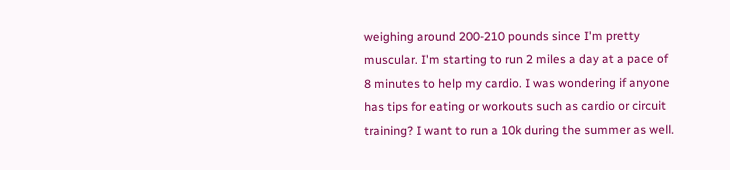weighing around 200-210 pounds since I'm pretty muscular. I'm starting to run 2 miles a day at a pace of 8 minutes to help my cardio. I was wondering if anyone has tips for eating or workouts such as cardio or circuit training? I want to run a 10k during the summer as well.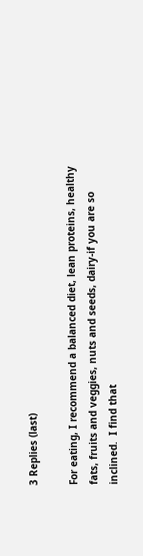3 Replies (last)

For eating, I recommend a balanced diet, lean proteins, healthy fats, fruits and veggies, nuts and seeds, dairy-if you are so inclined.  I find that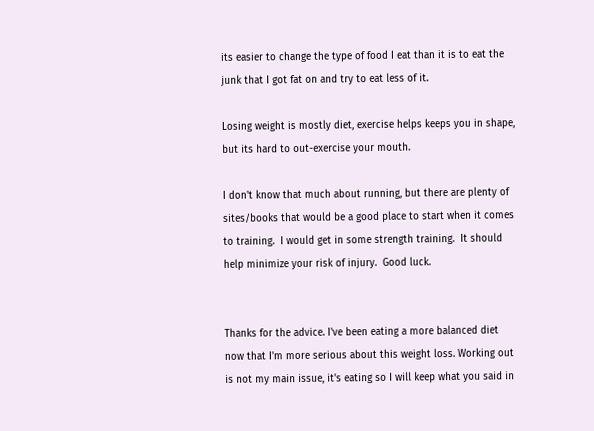its easier to change the type of food I eat than it is to eat the junk that I got fat on and try to eat less of it.

Losing weight is mostly diet, exercise helps keeps you in shape, but its hard to out-exercise your mouth.

I don't know that much about running, but there are plenty of sites/books that would be a good place to start when it comes to training.  I would get in some strength training.  It should help minimize your risk of injury.  Good luck.


Thanks for the advice. I've been eating a more balanced diet now that I'm more serious about this weight loss. Working out is not my main issue, it's eating so I will keep what you said in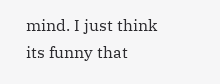mind. I just think its funny that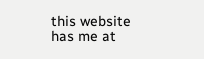this website has me at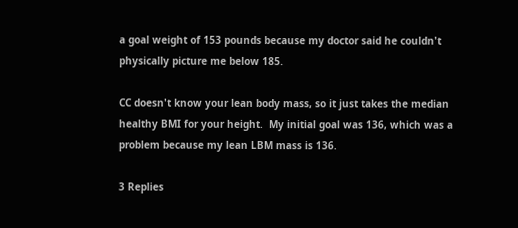a goal weight of 153 pounds because my doctor said he couldn't physically picture me below 185.

CC doesn't know your lean body mass, so it just takes the median healthy BMI for your height.  My initial goal was 136, which was a problem because my lean LBM mass is 136.

3 Replies